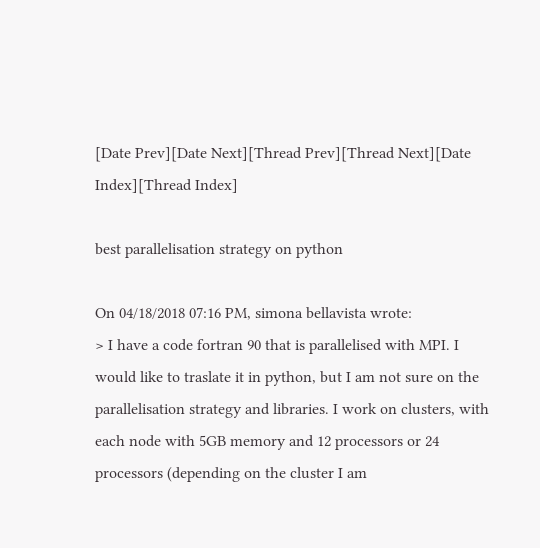[Date Prev][Date Next][Thread Prev][Thread Next][Date Index][Thread Index]

best parallelisation strategy on python

On 04/18/2018 07:16 PM, simona bellavista wrote:
> I have a code fortran 90 that is parallelised with MPI. I would like to traslate it in python, but I am not sure on the parallelisation strategy and libraries. I work on clusters, with each node with 5GB memory and 12 processors or 24 processors (depending on the cluster I am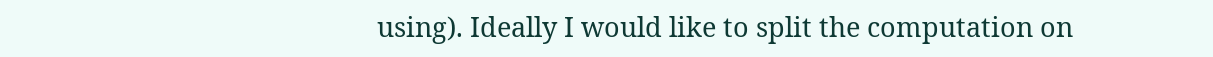using). Ideally I would like to split the computation on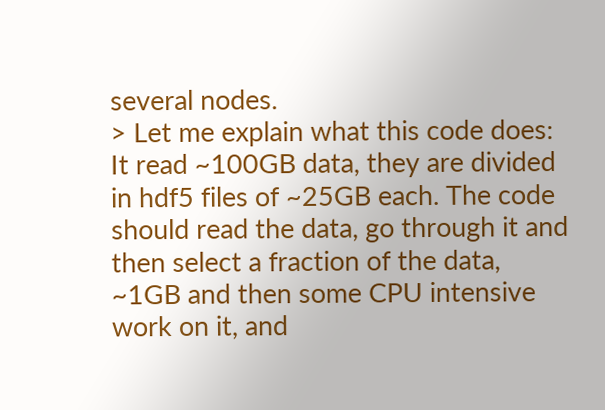several nodes.
> Let me explain what this code does: It read ~100GB data, they are divided in hdf5 files of ~25GB each. The code should read the data, go through it and then select a fraction of the data, ~1GB and then some CPU intensive work on it, and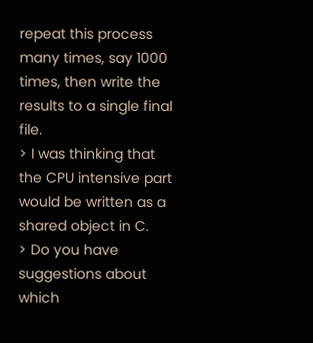repeat this process many times, say 1000 times, then write the results to a single final file.
> I was thinking that the CPU intensive part would be written as a shared object in C.
> Do you have suggestions about which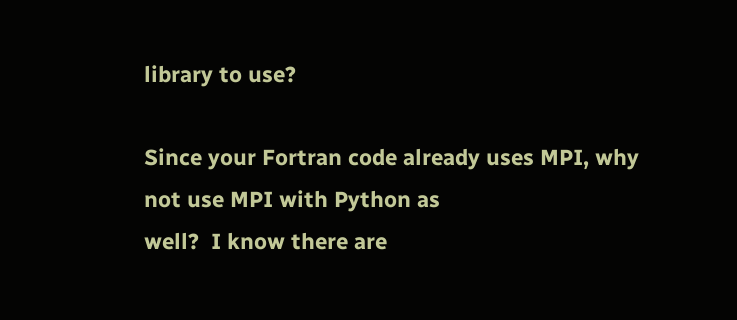library to use?

Since your Fortran code already uses MPI, why not use MPI with Python as
well?  I know there are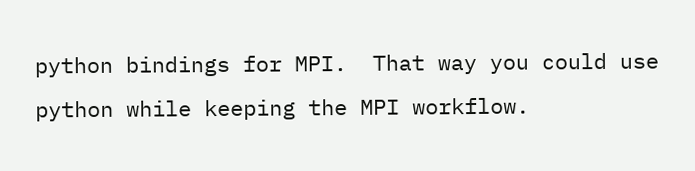python bindings for MPI.  That way you could use
python while keeping the MPI workflow.